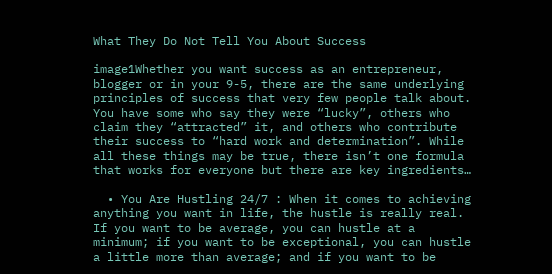What They Do Not Tell You About Success

image1Whether you want success as an entrepreneur, blogger or in your 9-5, there are the same underlying principles of success that very few people talk about. You have some who say they were “lucky”, others who claim they “attracted” it, and others who contribute their success to “hard work and determination”. While all these things may be true, there isn’t one formula that works for everyone but there are key ingredients…

  • You Are Hustling 24/7 : When it comes to achieving anything you want in life, the hustle is really real. If you want to be average, you can hustle at a minimum; if you want to be exceptional, you can hustle a little more than average; and if you want to be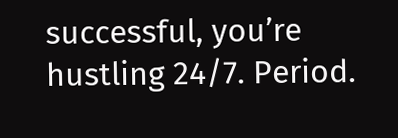successful, you’re hustling 24/7. Period.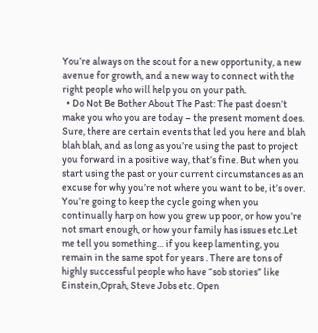You’re always on the scout for a new opportunity, a new avenue for growth, and a new way to connect with the right people who will help you on your path.
  • Do Not Be Bother About The Past: The past doesn’t make you who you are today – the present moment does. Sure, there are certain events that led you here and blah blah blah, and as long as you’re using the past to project you forward in a positive way, that’s fine. But when you start using the past or your current circumstances as an excuse for why you’re not where you want to be, it’s over. You’re going to keep the cycle going when you continually harp on how you grew up poor, or how you’re not smart enough, or how your family has issues etc.Let me tell you something… if you keep lamenting, you remain in the same spot for years . There are tons of highly successful people who have “sob stories” like Einstein,Oprah, Steve Jobs etc. Open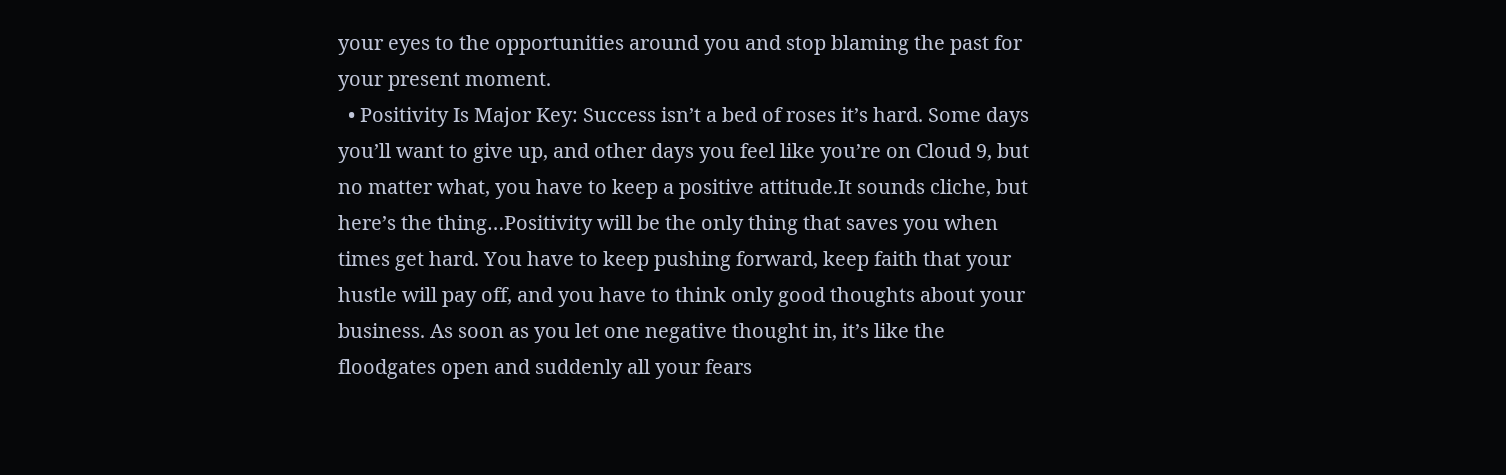your eyes to the opportunities around you and stop blaming the past for your present moment.
  • Positivity Is Major Key: Success isn’t a bed of roses it’s hard. Some days you’ll want to give up, and other days you feel like you’re on Cloud 9, but no matter what, you have to keep a positive attitude.It sounds cliche, but here’s the thing…Positivity will be the only thing that saves you when times get hard. You have to keep pushing forward, keep faith that your hustle will pay off, and you have to think only good thoughts about your business. As soon as you let one negative thought in, it’s like the floodgates open and suddenly all your fears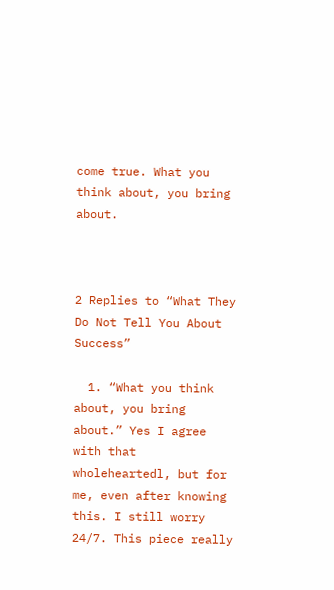come true. What you think about, you bring about.



2 Replies to “What They Do Not Tell You About Success”

  1. “What you think about, you bring about.” Yes I agree with that wholeheartedl, but for me, even after knowing this. I still worry 24/7. This piece really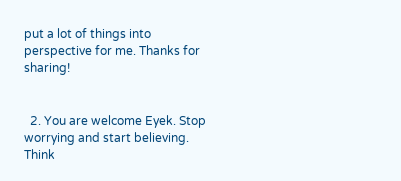put a lot of things into perspective for me. Thanks for sharing!


  2. You are welcome Eyek. Stop worrying and start believing. Think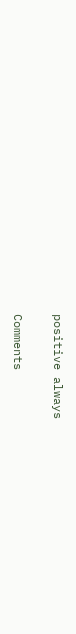positive always

Comments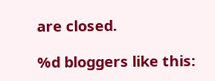are closed.

%d bloggers like this: